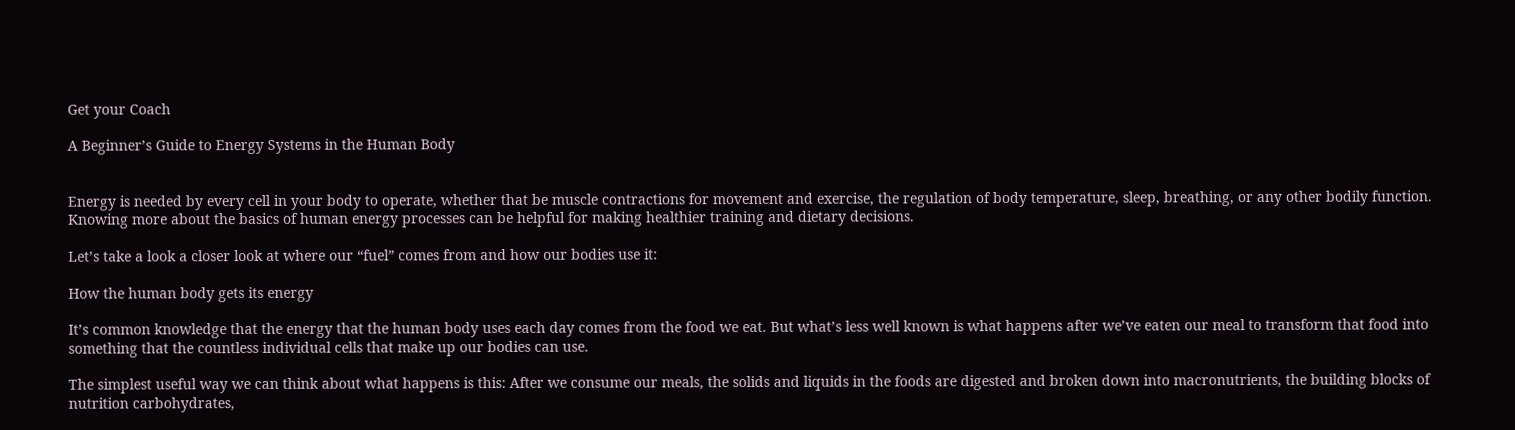Get your Coach

A Beginner’s Guide to Energy Systems in the Human Body


Energy is needed by every cell in your body to operate, whether that be muscle contractions for movement and exercise, the regulation of body temperature, sleep, breathing, or any other bodily function. Knowing more about the basics of human energy processes can be helpful for making healthier training and dietary decisions.

Let’s take a look a closer look at where our “fuel” comes from and how our bodies use it:

How the human body gets its energy

It’s common knowledge that the energy that the human body uses each day comes from the food we eat. But what’s less well known is what happens after we’ve eaten our meal to transform that food into something that the countless individual cells that make up our bodies can use.

The simplest useful way we can think about what happens is this: After we consume our meals, the solids and liquids in the foods are digested and broken down into macronutrients, the building blocks of nutrition carbohydrates,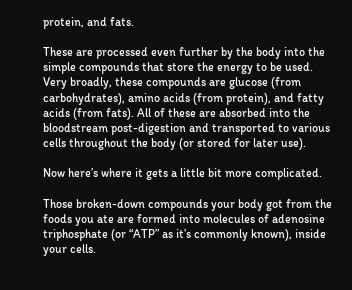protein, and fats.

These are processed even further by the body into the simple compounds that store the energy to be used. Very broadly, these compounds are glucose (from carbohydrates), amino acids (from protein), and fatty acids (from fats). All of these are absorbed into the bloodstream post-digestion and transported to various cells throughout the body (or stored for later use).

Now here’s where it gets a little bit more complicated.

Those broken-down compounds your body got from the foods you ate are formed into molecules of adenosine triphosphate (or “ATP” as it’s commonly known), inside your cells.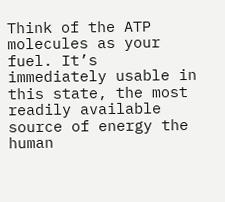Think of the ATP molecules as your fuel. It’s immediately usable in this state, the most readily available source of energy the human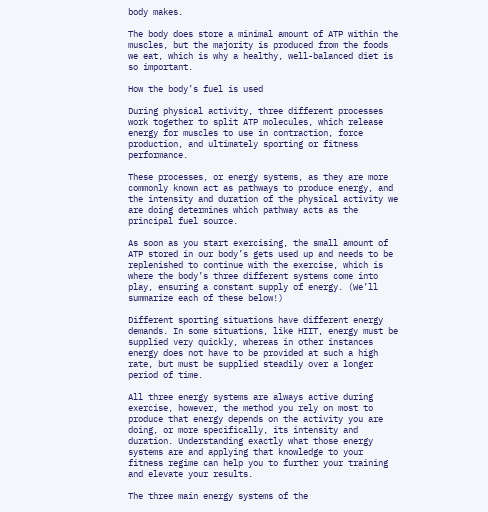body makes.

The body does store a minimal amount of ATP within the muscles, but the majority is produced from the foods we eat, which is why a healthy, well-balanced diet is so important.

How the body’s fuel is used

During physical activity, three different processes work together to split ATP molecules, which release energy for muscles to use in contraction, force production, and ultimately sporting or fitness performance.

These processes, or energy systems, as they are more commonly known act as pathways to produce energy, and the intensity and duration of the physical activity we are doing determines which pathway acts as the principal fuel source.

As soon as you start exercising, the small amount of ATP stored in our body’s gets used up and needs to be replenished to continue with the exercise, which is where the body’s three different systems come into play, ensuring a constant supply of energy. (We’ll summarize each of these below!)

Different sporting situations have different energy demands. In some situations, like HIIT, energy must be supplied very quickly, whereas in other instances energy does not have to be provided at such a high rate, but must be supplied steadily over a longer period of time.

All three energy systems are always active during exercise, however, the method you rely on most to produce that energy depends on the activity you are doing, or more specifically, its intensity and duration. Understanding exactly what those energy systems are and applying that knowledge to your fitness regime can help you to further your training and elevate your results.

The three main energy systems of the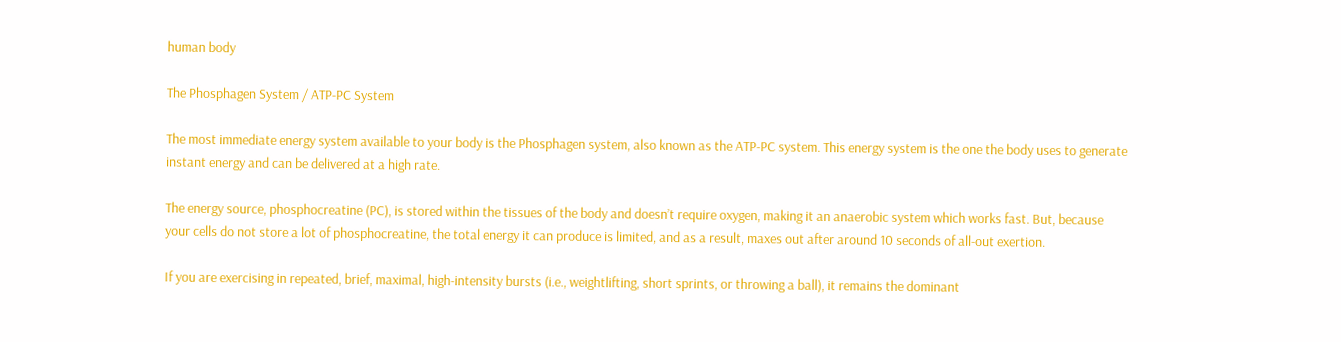human body

The Phosphagen System / ATP-PC System

The most immediate energy system available to your body is the Phosphagen system, also known as the ATP-PC system. This energy system is the one the body uses to generate instant energy and can be delivered at a high rate.

The energy source, phosphocreatine (PC), is stored within the tissues of the body and doesn’t require oxygen, making it an anaerobic system which works fast. But, because your cells do not store a lot of phosphocreatine, the total energy it can produce is limited, and as a result, maxes out after around 10 seconds of all-out exertion.

If you are exercising in repeated, brief, maximal, high-intensity bursts (i.e., weightlifting, short sprints, or throwing a ball), it remains the dominant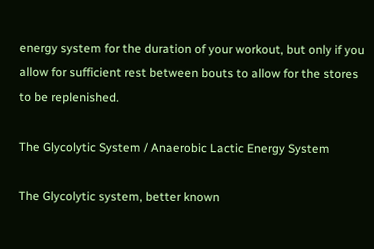energy system for the duration of your workout, but only if you allow for sufficient rest between bouts to allow for the stores to be replenished.

The Glycolytic System / Anaerobic Lactic Energy System

The Glycolytic system, better known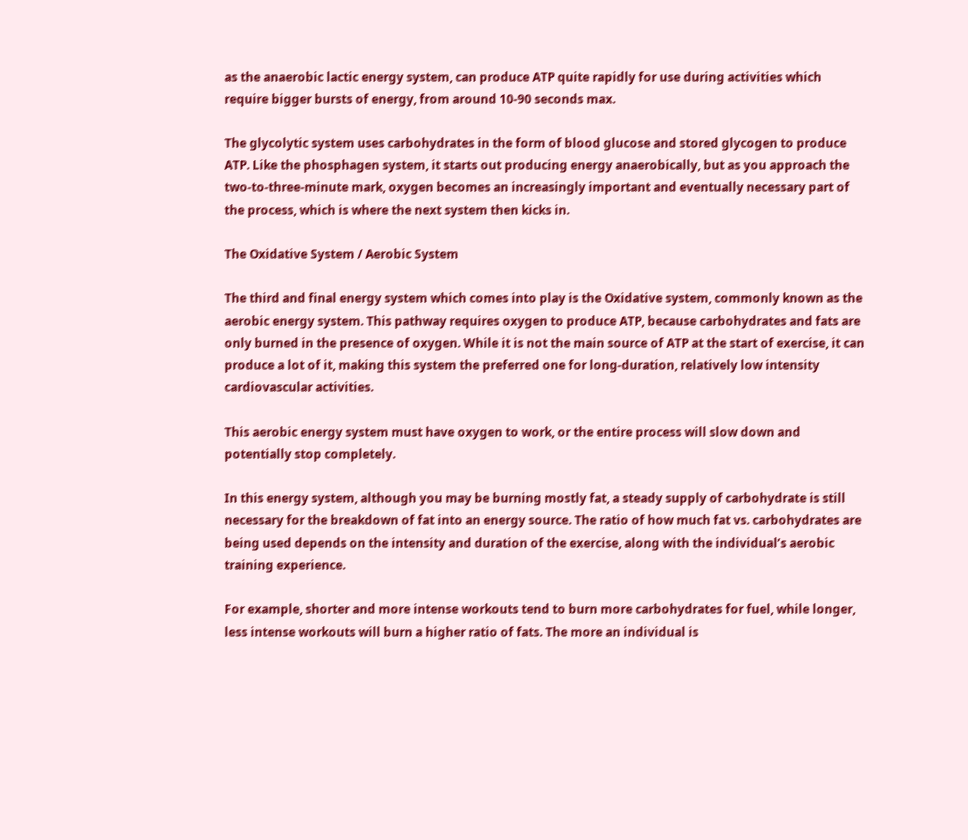as the anaerobic lactic energy system, can produce ATP quite rapidly for use during activities which require bigger bursts of energy, from around 10-90 seconds max.

The glycolytic system uses carbohydrates in the form of blood glucose and stored glycogen to produce ATP. Like the phosphagen system, it starts out producing energy anaerobically, but as you approach the two-to-three-minute mark, oxygen becomes an increasingly important and eventually necessary part of the process, which is where the next system then kicks in.

The Oxidative System / Aerobic System

The third and final energy system which comes into play is the Oxidative system, commonly known as the aerobic energy system. This pathway requires oxygen to produce ATP, because carbohydrates and fats are only burned in the presence of oxygen. While it is not the main source of ATP at the start of exercise, it can produce a lot of it, making this system the preferred one for long-duration, relatively low intensity cardiovascular activities.

This aerobic energy system must have oxygen to work, or the entire process will slow down and potentially stop completely.

In this energy system, although you may be burning mostly fat, a steady supply of carbohydrate is still necessary for the breakdown of fat into an energy source. The ratio of how much fat vs. carbohydrates are being used depends on the intensity and duration of the exercise, along with the individual’s aerobic training experience.

For example, shorter and more intense workouts tend to burn more carbohydrates for fuel, while longer, less intense workouts will burn a higher ratio of fats. The more an individual is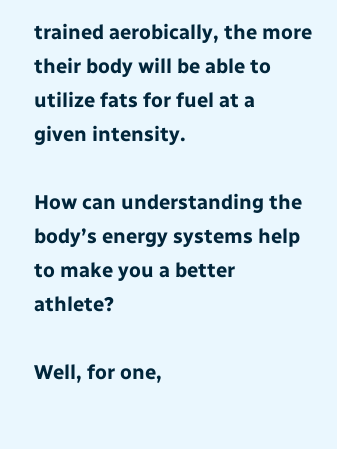trained aerobically, the more their body will be able to utilize fats for fuel at a given intensity.

How can understanding the body’s energy systems help to make you a better athlete?

Well, for one,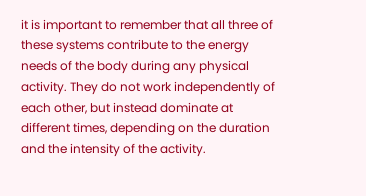it is important to remember that all three of these systems contribute to the energy needs of the body during any physical activity. They do not work independently of each other, but instead dominate at different times, depending on the duration and the intensity of the activity.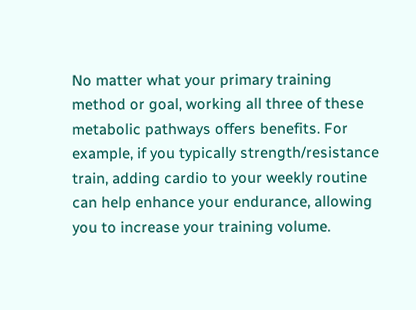No matter what your primary training method or goal, working all three of these metabolic pathways offers benefits. For example, if you typically strength/resistance train, adding cardio to your weekly routine can help enhance your endurance, allowing you to increase your training volume.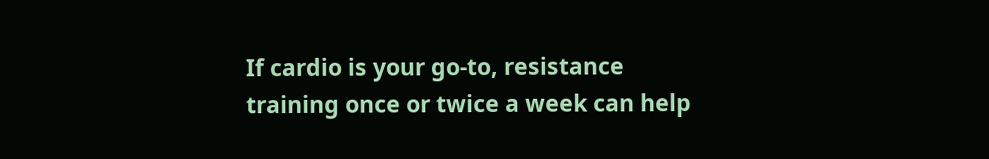If cardio is your go-to, resistance training once or twice a week can help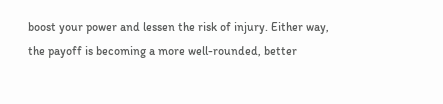boost your power and lessen the risk of injury. Either way, the payoff is becoming a more well-rounded, better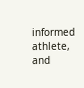informed athlete, and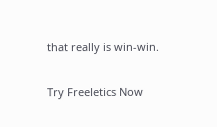that really is win-win.

Try Freeletics Now